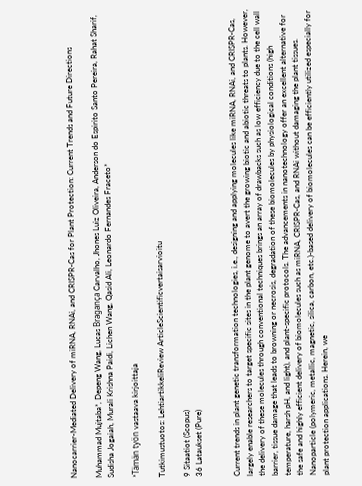Nanocarrier-Mediated Delivery of miRNA, RNAi, and CRISPR-Cas for Plant Protection: Current Trends and Future Directions

Muhammad Mujtaba*, Depeng Wang, Lucas Bragança Carvalho, Jhones Luiz Oliveira, Anderson do Espirito Santo Pereira, Rahat Sharif, Sudisha Jogaiah, Murali Krishna Paidi, Lichen Wang, Qasid Ali, Leonardo Fernandes Fraceto*

*Tämän työn vastaava kirjoittaja

Tutkimustuotos: LehtiartikkeliReview ArticleScientificvertaisarvioitu

9 Sitaatiot (Scopus)
36 Lataukset (Pure)


Current trends in plant genetic transformation technologies, i.e., designing and applying molecules like miRNA, RNAi, and CRISPR-Cas, largely enable researchers to target specific sites in the plant genome to avert the growing biotic and abiotic threats to plants. However, the delivery of these molecules through conventional techniques brings an array of drawbacks such as low efficiency due to the cell wall barrier, tissue damage that leads to browning or necrosis, degradation of these biomolecules by physiological conditions (high temperature, harsh pH, and light), and plant-specific protocols. The advancements in nanotechnology offer an excellent alternative for the safe and highly efficient delivery of biomolecules such as miRNA, CRISPR-Cas, and RNAi without damaging the plant tissues. Nanoparticle (polymeric, metallic, magnetic, silica, carbon, etc.)-based delivery of biomolecules can be efficiently utilized especially for plant protection applications. Herein, we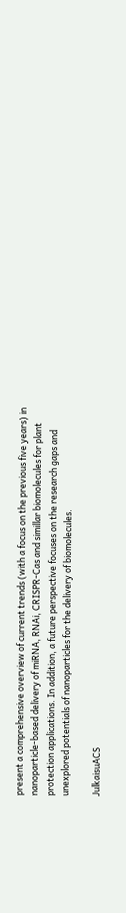present a comprehensive overview of current trends (with a focus on the previous five years) in nanoparticle-based delivery of miRNA, RNAi, CRISPR-Cas and simillar biomolecules for plant protection applications. In addition, a future perspective focuses on the research gaps and unexplored potentials of nanoparticles for the delivery of biomolecules.

JulkaisuACS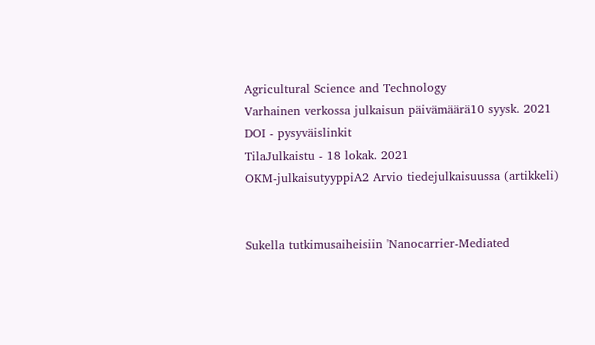Agricultural Science and Technology
Varhainen verkossa julkaisun päivämäärä10 syysk. 2021
DOI - pysyväislinkit
TilaJulkaistu - 18 lokak. 2021
OKM-julkaisutyyppiA2 Arvio tiedejulkaisuussa (artikkeli)


Sukella tutkimusaiheisiin 'Nanocarrier-Mediated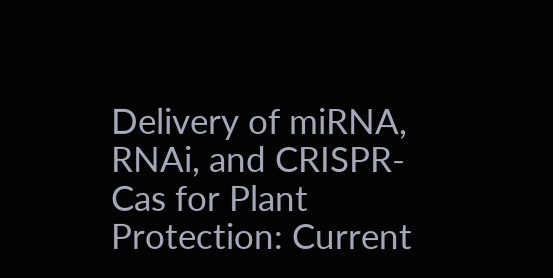Delivery of miRNA, RNAi, and CRISPR-Cas for Plant Protection: Current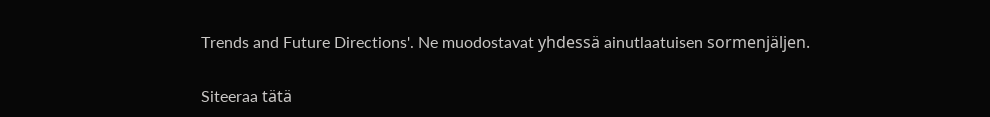Trends and Future Directions'. Ne muodostavat yhdessä ainutlaatuisen sormenjäljen.

Siteeraa tätä